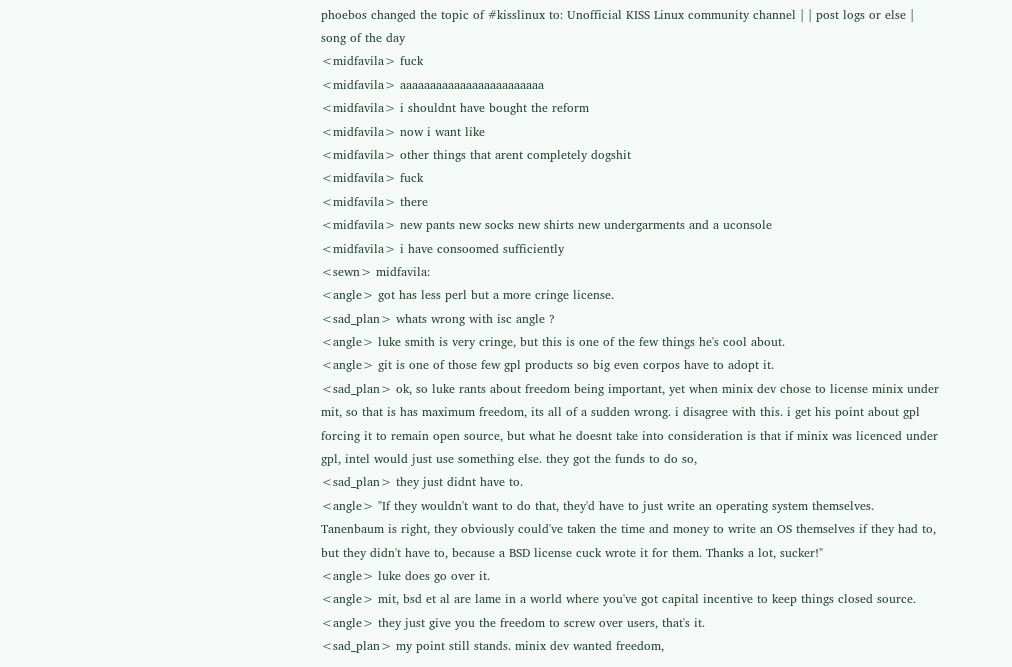phoebos changed the topic of #kisslinux to: Unofficial KISS Linux community channel | | post logs or else | song of the day
<midfavila> fuck
<midfavila> aaaaaaaaaaaaaaaaaaaaaaaa
<midfavila> i shouldnt have bought the reform
<midfavila> now i want like
<midfavila> other things that arent completely dogshit
<midfavila> fuck
<midfavila> there
<midfavila> new pants new socks new shirts new undergarments and a uconsole
<midfavila> i have consoomed sufficiently
<sewn> midfavila:
<angle> got has less perl but a more cringe license.
<sad_plan> whats wrong with isc angle ?
<angle> luke smith is very cringe, but this is one of the few things he's cool about.
<angle> git is one of those few gpl products so big even corpos have to adopt it.
<sad_plan> ok, so luke rants about freedom being important, yet when minix dev chose to license minix under mit, so that is has maximum freedom, its all of a sudden wrong. i disagree with this. i get his point about gpl forcing it to remain open source, but what he doesnt take into consideration is that if minix was licenced under gpl, intel would just use something else. they got the funds to do so,
<sad_plan> they just didnt have to.
<angle> "If they wouldn't want to do that, they'd have to just write an operating system themselves. Tanenbaum is right, they obviously could've taken the time and money to write an OS themselves if they had to, but they didn't have to, because a BSD license cuck wrote it for them. Thanks a lot, sucker!"
<angle> luke does go over it.
<angle> mit, bsd et al are lame in a world where you've got capital incentive to keep things closed source.
<angle> they just give you the freedom to screw over users, that's it.
<sad_plan> my point still stands. minix dev wanted freedom,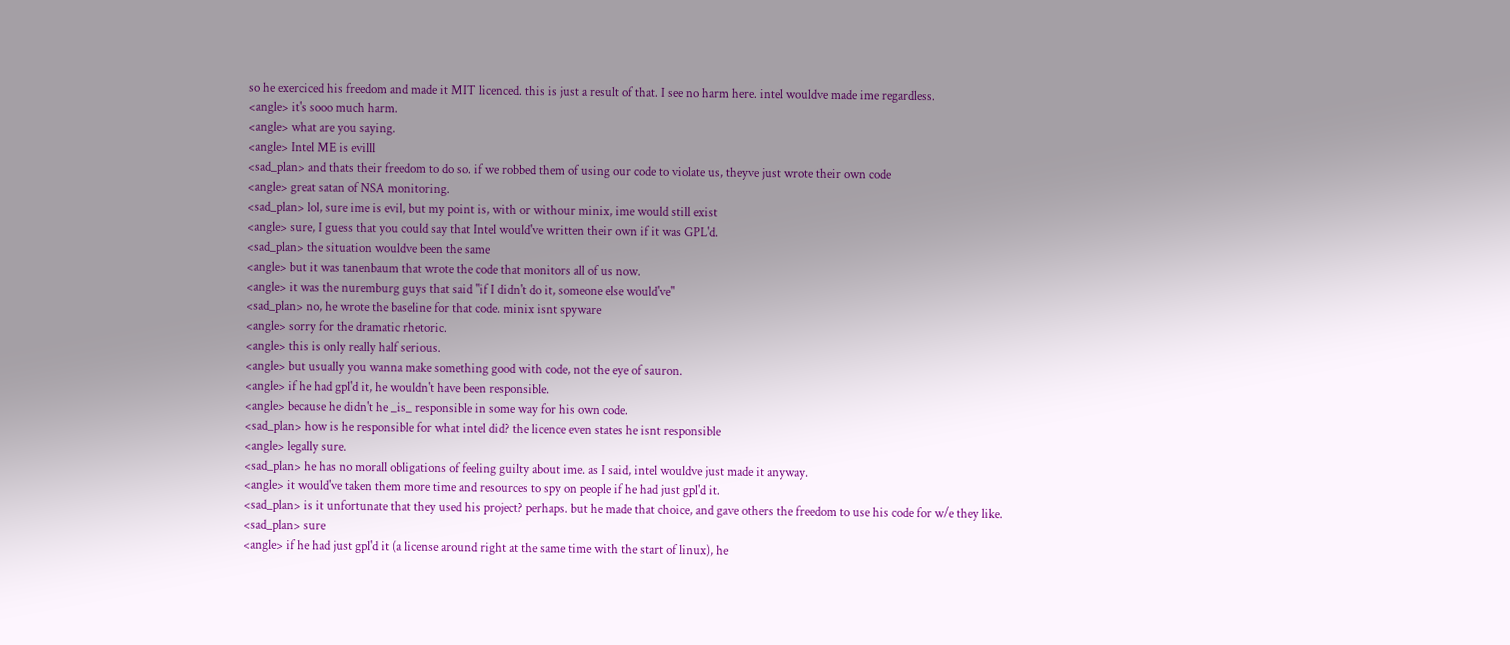so he exerciced his freedom and made it MIT licenced. this is just a result of that. I see no harm here. intel wouldve made ime regardless.
<angle> it's sooo much harm.
<angle> what are you saying.
<angle> Intel ME is evilll
<sad_plan> and thats their freedom to do so. if we robbed them of using our code to violate us, theyve just wrote their own code
<angle> great satan of NSA monitoring.
<sad_plan> lol, sure ime is evil, but my point is, with or withour minix, ime would still exist
<angle> sure, I guess that you could say that Intel would've written their own if it was GPL'd.
<sad_plan> the situation wouldve been the same
<angle> but it was tanenbaum that wrote the code that monitors all of us now.
<angle> it was the nuremburg guys that said "if I didn't do it, someone else would've"
<sad_plan> no, he wrote the baseline for that code. minix isnt spyware
<angle> sorry for the dramatic rhetoric.
<angle> this is only really half serious.
<angle> but usually you wanna make something good with code, not the eye of sauron.
<angle> if he had gpl'd it, he wouldn't have been responsible.
<angle> because he didn't he _is_ responsible in some way for his own code.
<sad_plan> how is he responsible for what intel did? the licence even states he isnt responsible
<angle> legally sure.
<sad_plan> he has no morall obligations of feeling guilty about ime. as I said, intel wouldve just made it anyway.
<angle> it would've taken them more time and resources to spy on people if he had just gpl'd it.
<sad_plan> is it unfortunate that they used his project? perhaps. but he made that choice, and gave others the freedom to use his code for w/e they like.
<sad_plan> sure
<angle> if he had just gpl'd it (a license around right at the same time with the start of linux), he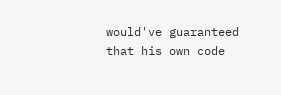would've guaranteed that his own code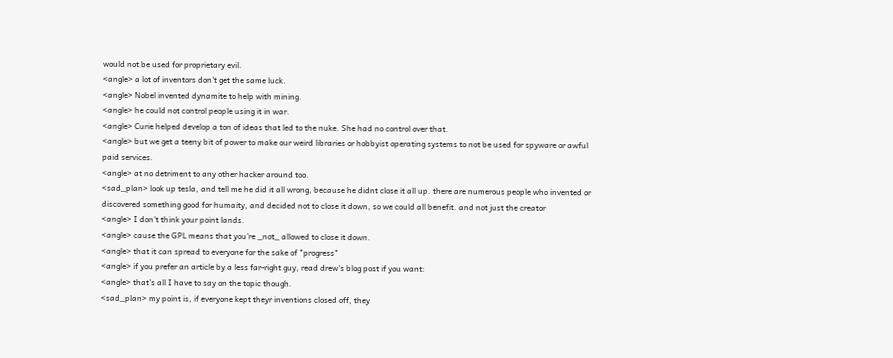would not be used for proprietary evil.
<angle> a lot of inventors don't get the same luck.
<angle> Nobel invented dynamite to help with mining.
<angle> he could not control people using it in war.
<angle> Curie helped develop a ton of ideas that led to the nuke. She had no control over that.
<angle> but we get a teeny bit of power to make our weird libraries or hobbyist operating systems to not be used for spyware or awful paid services.
<angle> at no detriment to any other hacker around too.
<sad_plan> look up tesla, and tell me he did it all wrong, because he didnt close it all up. there are numerous people who invented or discovered something good for humaity, and decided not to close it down, so we could all benefit. and not just the creator
<angle> I don't think your point lands.
<angle> cause the GPL means that you're _not_ allowed to close it down.
<angle> that it can spread to everyone for the sake of "progress"
<angle> if you prefer an article by a less far-right guy, read drew's blog post if you want:
<angle> that's all I have to say on the topic though.
<sad_plan> my point is, if everyone kept theyr inventions closed off, they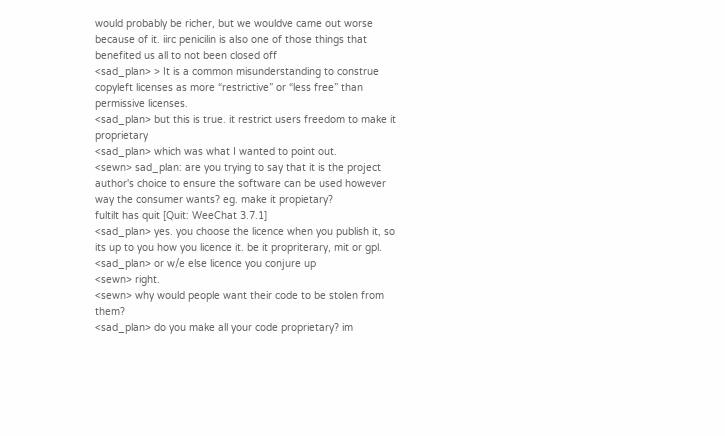would probably be richer, but we wouldve came out worse because of it. iirc penicilin is also one of those things that benefited us all to not been closed off
<sad_plan> > It is a common misunderstanding to construe copyleft licenses as more “restrictive” or “less free” than permissive licenses.
<sad_plan> but this is true. it restrict users freedom to make it proprietary
<sad_plan> which was what I wanted to point out.
<sewn> sad_plan: are you trying to say that it is the project author's choice to ensure the software can be used however way the consumer wants? eg. make it propietary?
fultilt has quit [Quit: WeeChat 3.7.1]
<sad_plan> yes. you choose the licence when you publish it, so its up to you how you licence it. be it propriterary, mit or gpl.
<sad_plan> or w/e else licence you conjure up
<sewn> right.
<sewn> why would people want their code to be stolen from them?
<sad_plan> do you make all your code proprietary? im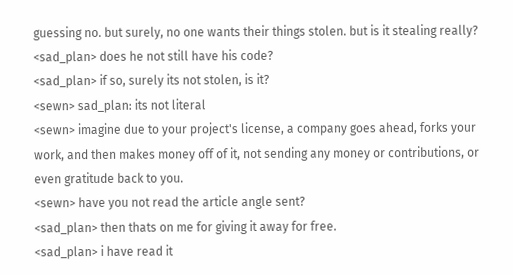guessing no. but surely, no one wants their things stolen. but is it stealing really?
<sad_plan> does he not still have his code?
<sad_plan> if so, surely its not stolen, is it?
<sewn> sad_plan: its not literal
<sewn> imagine due to your project's license, a company goes ahead, forks your work, and then makes money off of it, not sending any money or contributions, or even gratitude back to you.
<sewn> have you not read the article angle sent?
<sad_plan> then thats on me for giving it away for free.
<sad_plan> i have read it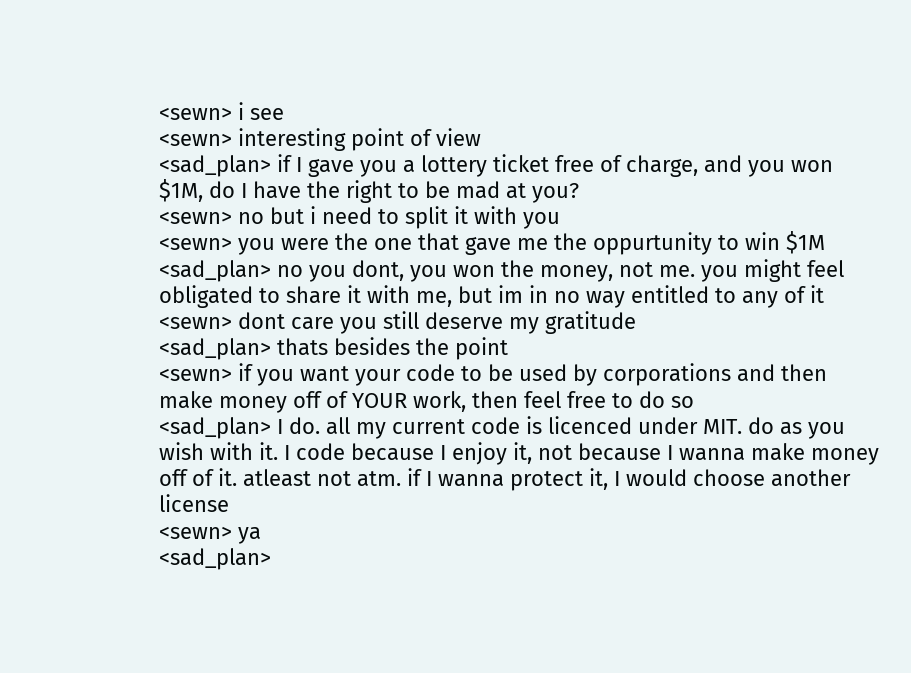<sewn> i see
<sewn> interesting point of view
<sad_plan> if I gave you a lottery ticket free of charge, and you won $1M, do I have the right to be mad at you?
<sewn> no but i need to split it with you
<sewn> you were the one that gave me the oppurtunity to win $1M
<sad_plan> no you dont, you won the money, not me. you might feel obligated to share it with me, but im in no way entitled to any of it
<sewn> dont care you still deserve my gratitude
<sad_plan> thats besides the point
<sewn> if you want your code to be used by corporations and then make money off of YOUR work, then feel free to do so
<sad_plan> I do. all my current code is licenced under MIT. do as you wish with it. I code because I enjoy it, not because I wanna make money off of it. atleast not atm. if I wanna protect it, I would choose another license
<sewn> ya
<sad_plan>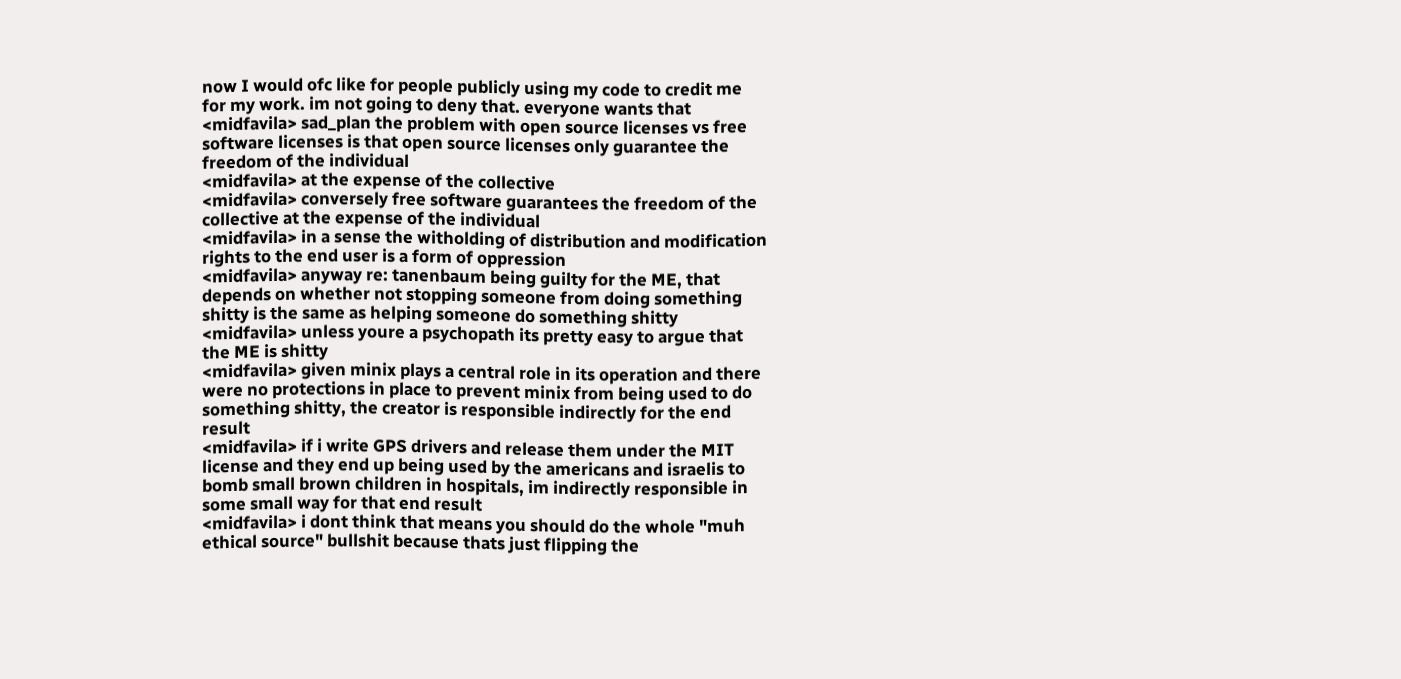now I would ofc like for people publicly using my code to credit me for my work. im not going to deny that. everyone wants that
<midfavila> sad_plan the problem with open source licenses vs free software licenses is that open source licenses only guarantee the freedom of the individual
<midfavila> at the expense of the collective
<midfavila> conversely free software guarantees the freedom of the collective at the expense of the individual
<midfavila> in a sense the witholding of distribution and modification rights to the end user is a form of oppression
<midfavila> anyway re: tanenbaum being guilty for the ME, that depends on whether not stopping someone from doing something shitty is the same as helping someone do something shitty
<midfavila> unless youre a psychopath its pretty easy to argue that the ME is shitty
<midfavila> given minix plays a central role in its operation and there were no protections in place to prevent minix from being used to do something shitty, the creator is responsible indirectly for the end result
<midfavila> if i write GPS drivers and release them under the MIT license and they end up being used by the americans and israelis to bomb small brown children in hospitals, im indirectly responsible in some small way for that end result
<midfavila> i dont think that means you should do the whole "muh ethical source" bullshit because thats just flipping the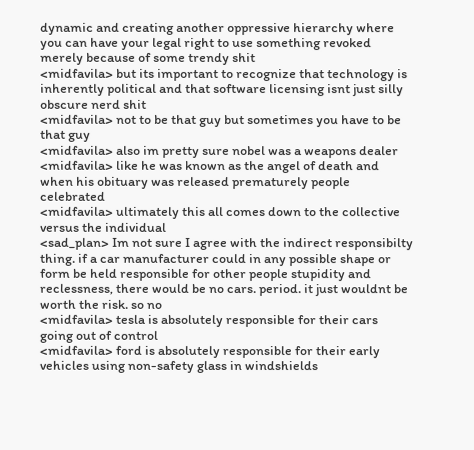dynamic and creating another oppressive hierarchy where you can have your legal right to use something revoked merely because of some trendy shit
<midfavila> but its important to recognize that technology is inherently political and that software licensing isnt just silly obscure nerd shit
<midfavila> not to be that guy but sometimes you have to be that guy
<midfavila> also im pretty sure nobel was a weapons dealer
<midfavila> like he was known as the angel of death and when his obituary was released prematurely people celebrated
<midfavila> ultimately this all comes down to the collective versus the individual
<sad_plan> Im not sure I agree with the indirect responsibilty thing. if a car manufacturer could in any possible shape or form be held responsible for other people stupidity and reclessness, there would be no cars. period. it just wouldnt be worth the risk. so no
<midfavila> tesla is absolutely responsible for their cars going out of control
<midfavila> ford is absolutely responsible for their early vehicles using non-safety glass in windshields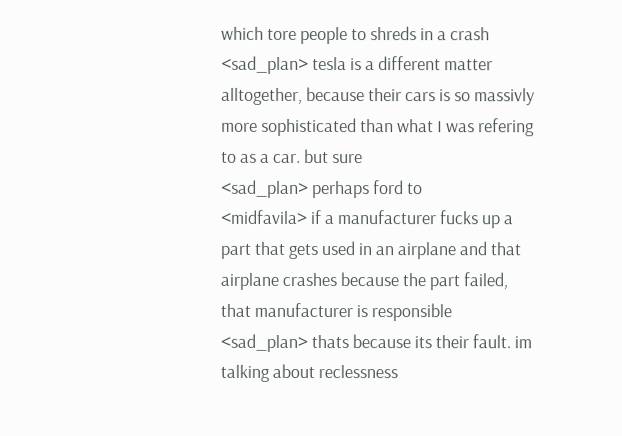which tore people to shreds in a crash
<sad_plan> tesla is a different matter alltogether, because their cars is so massivly more sophisticated than what I was refering to as a car. but sure
<sad_plan> perhaps ford to
<midfavila> if a manufacturer fucks up a part that gets used in an airplane and that airplane crashes because the part failed, that manufacturer is responsible
<sad_plan> thats because its their fault. im talking about reclessness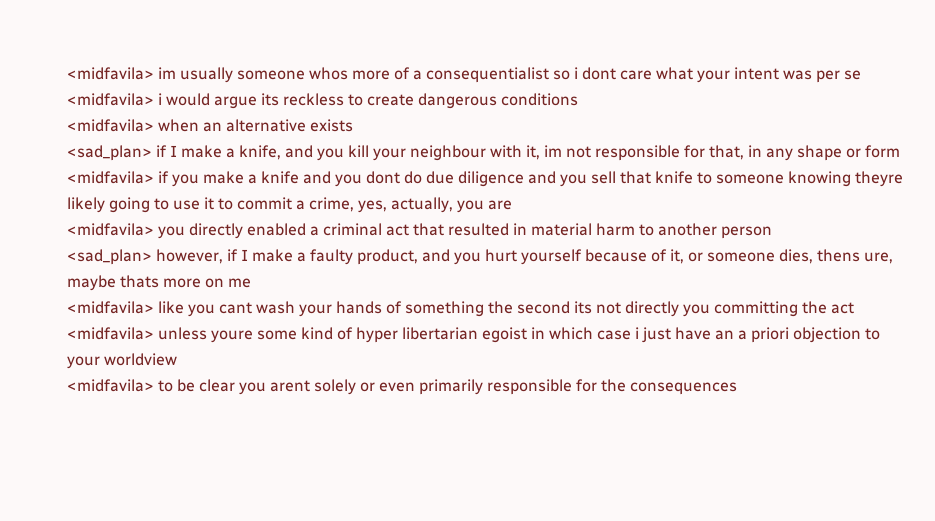<midfavila> im usually someone whos more of a consequentialist so i dont care what your intent was per se
<midfavila> i would argue its reckless to create dangerous conditions
<midfavila> when an alternative exists
<sad_plan> if I make a knife, and you kill your neighbour with it, im not responsible for that, in any shape or form
<midfavila> if you make a knife and you dont do due diligence and you sell that knife to someone knowing theyre likely going to use it to commit a crime, yes, actually, you are
<midfavila> you directly enabled a criminal act that resulted in material harm to another person
<sad_plan> however, if I make a faulty product, and you hurt yourself because of it, or someone dies, thens ure, maybe thats more on me
<midfavila> like you cant wash your hands of something the second its not directly you committing the act
<midfavila> unless youre some kind of hyper libertarian egoist in which case i just have an a priori objection to your worldview
<midfavila> to be clear you arent solely or even primarily responsible for the consequences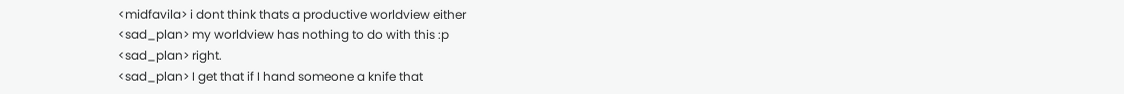<midfavila> i dont think thats a productive worldview either
<sad_plan> my worldview has nothing to do with this :p
<sad_plan> right.
<sad_plan> I get that if I hand someone a knife that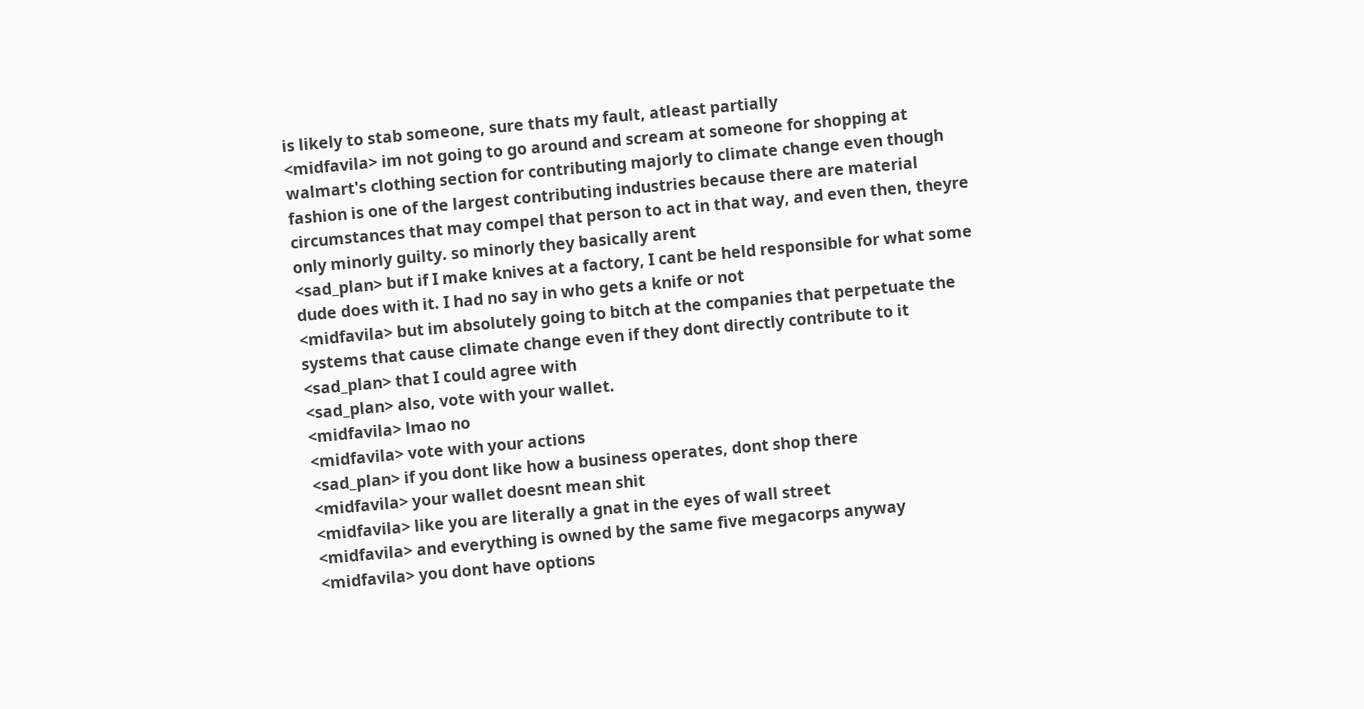is likely to stab someone, sure thats my fault, atleast partially
<midfavila> im not going to go around and scream at someone for shopping at walmart's clothing section for contributing majorly to climate change even though fashion is one of the largest contributing industries because there are material circumstances that may compel that person to act in that way, and even then, theyre only minorly guilty. so minorly they basically arent
<sad_plan> but if I make knives at a factory, I cant be held responsible for what some dude does with it. I had no say in who gets a knife or not
<midfavila> but im absolutely going to bitch at the companies that perpetuate the systems that cause climate change even if they dont directly contribute to it
<sad_plan> that I could agree with
<sad_plan> also, vote with your wallet.
<midfavila> lmao no
<midfavila> vote with your actions
<sad_plan> if you dont like how a business operates, dont shop there
<midfavila> your wallet doesnt mean shit
<midfavila> like you are literally a gnat in the eyes of wall street
<midfavila> and everything is owned by the same five megacorps anyway
<midfavila> you dont have options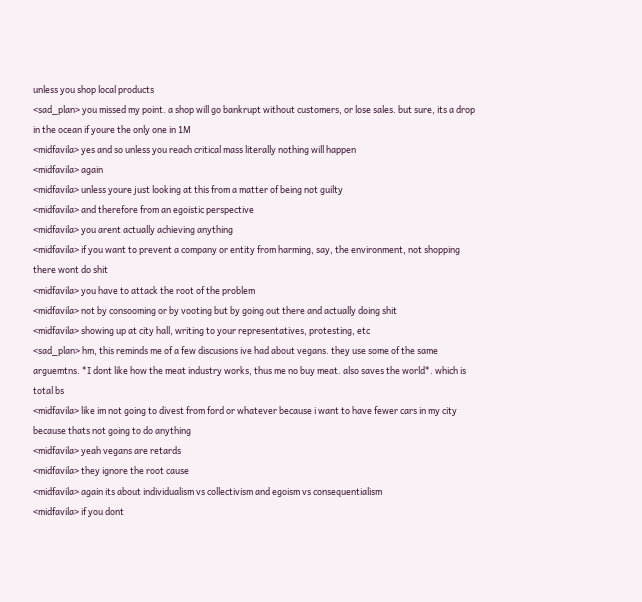unless you shop local products
<sad_plan> you missed my point. a shop will go bankrupt without customers, or lose sales. but sure, its a drop in the ocean if youre the only one in 1M
<midfavila> yes and so unless you reach critical mass literally nothing will happen
<midfavila> again
<midfavila> unless youre just looking at this from a matter of being not guilty
<midfavila> and therefore from an egoistic perspective
<midfavila> you arent actually achieving anything
<midfavila> if you want to prevent a company or entity from harming, say, the environment, not shopping there wont do shit
<midfavila> you have to attack the root of the problem
<midfavila> not by consooming or by vooting but by going out there and actually doing shit
<midfavila> showing up at city hall, writing to your representatives, protesting, etc
<sad_plan> hm, this reminds me of a few discusions ive had about vegans. they use some of the same arguemtns. *I dont like how the meat industry works, thus me no buy meat. also saves the world*. which is total bs
<midfavila> like im not going to divest from ford or whatever because i want to have fewer cars in my city because thats not going to do anything
<midfavila> yeah vegans are retards
<midfavila> they ignore the root cause
<midfavila> again its about individualism vs collectivism and egoism vs consequentialism
<midfavila> if you dont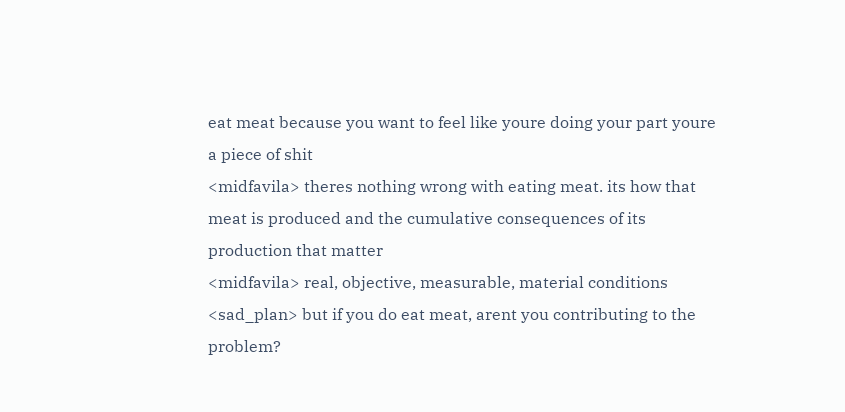eat meat because you want to feel like youre doing your part youre a piece of shit
<midfavila> theres nothing wrong with eating meat. its how that meat is produced and the cumulative consequences of its production that matter
<midfavila> real, objective, measurable, material conditions
<sad_plan> but if you do eat meat, arent you contributing to the problem?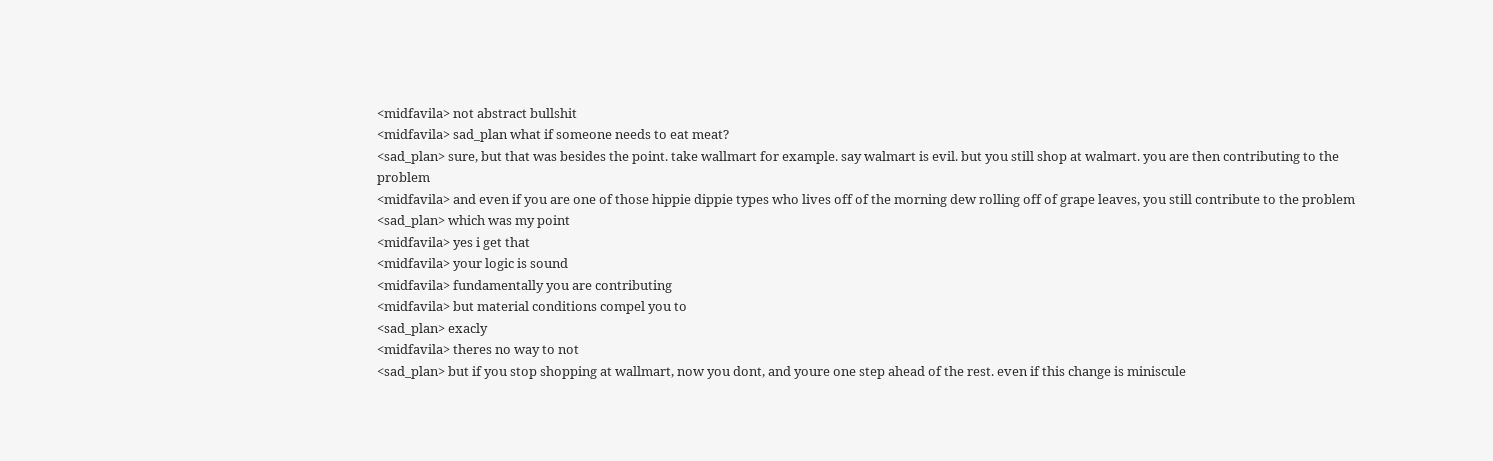<midfavila> not abstract bullshit
<midfavila> sad_plan what if someone needs to eat meat?
<sad_plan> sure, but that was besides the point. take wallmart for example. say walmart is evil. but you still shop at walmart. you are then contributing to the problem
<midfavila> and even if you are one of those hippie dippie types who lives off of the morning dew rolling off of grape leaves, you still contribute to the problem
<sad_plan> which was my point
<midfavila> yes i get that
<midfavila> your logic is sound
<midfavila> fundamentally you are contributing
<midfavila> but material conditions compel you to
<sad_plan> exacly
<midfavila> theres no way to not
<sad_plan> but if you stop shopping at wallmart, now you dont, and youre one step ahead of the rest. even if this change is miniscule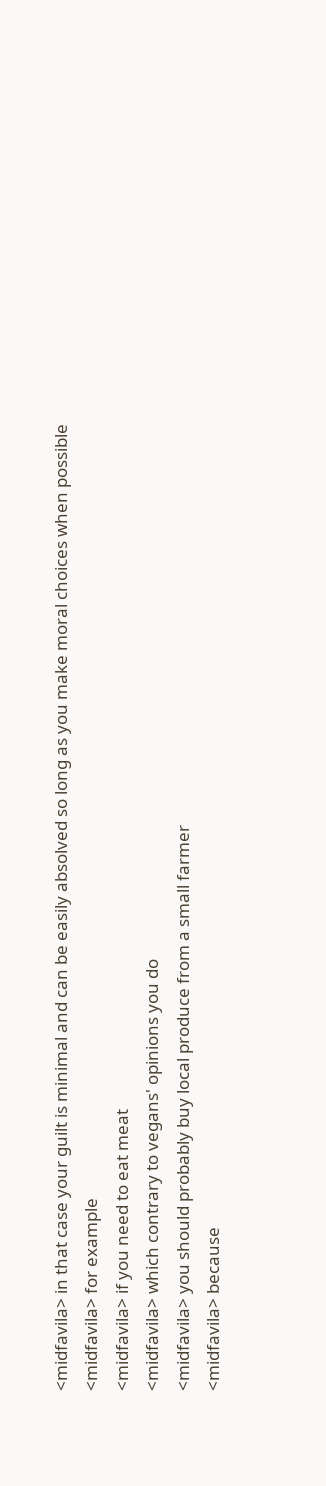<midfavila> in that case your guilt is minimal and can be easily absolved so long as you make moral choices when possible
<midfavila> for example
<midfavila> if you need to eat meat
<midfavila> which contrary to vegans' opinions you do
<midfavila> you should probably buy local produce from a small farmer
<midfavila> because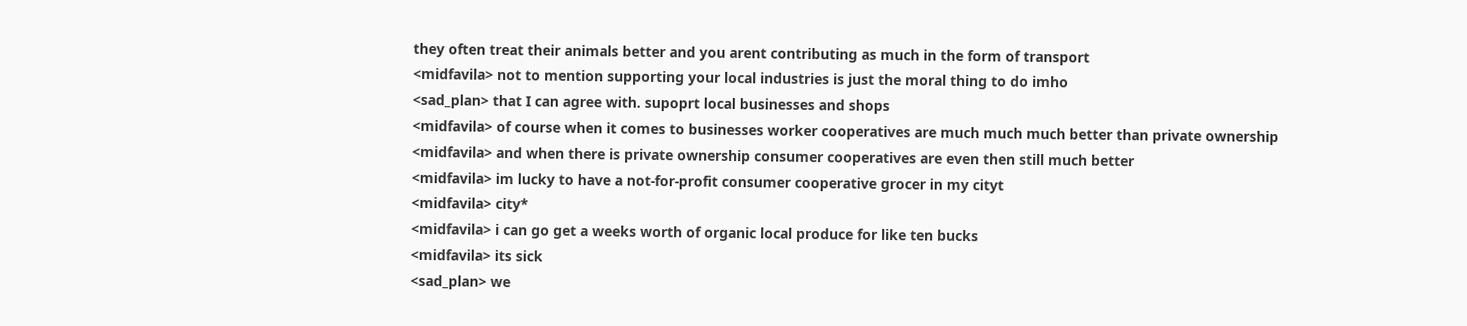they often treat their animals better and you arent contributing as much in the form of transport
<midfavila> not to mention supporting your local industries is just the moral thing to do imho
<sad_plan> that I can agree with. supoprt local businesses and shops
<midfavila> of course when it comes to businesses worker cooperatives are much much much better than private ownership
<midfavila> and when there is private ownership consumer cooperatives are even then still much better
<midfavila> im lucky to have a not-for-profit consumer cooperative grocer in my cityt
<midfavila> city*
<midfavila> i can go get a weeks worth of organic local produce for like ten bucks
<midfavila> its sick
<sad_plan> we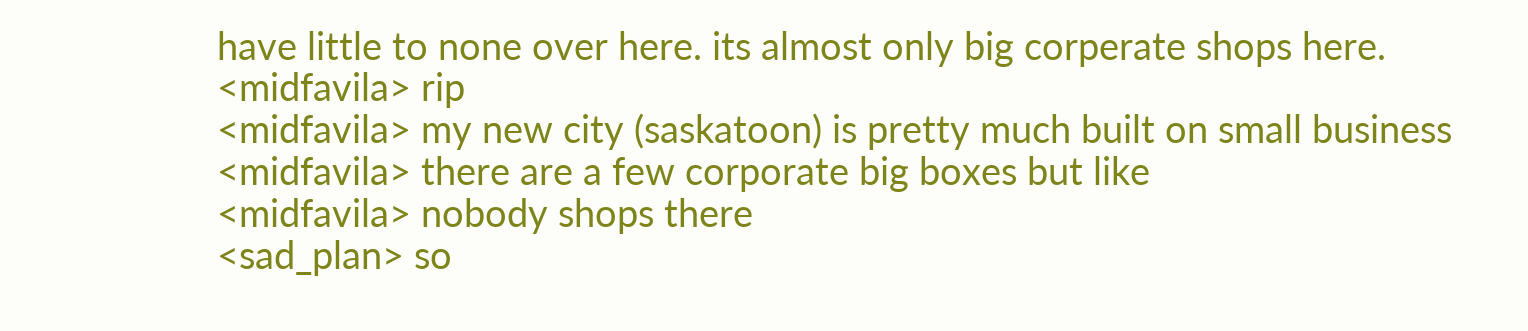have little to none over here. its almost only big corperate shops here.
<midfavila> rip
<midfavila> my new city (saskatoon) is pretty much built on small business
<midfavila> there are a few corporate big boxes but like
<midfavila> nobody shops there
<sad_plan> so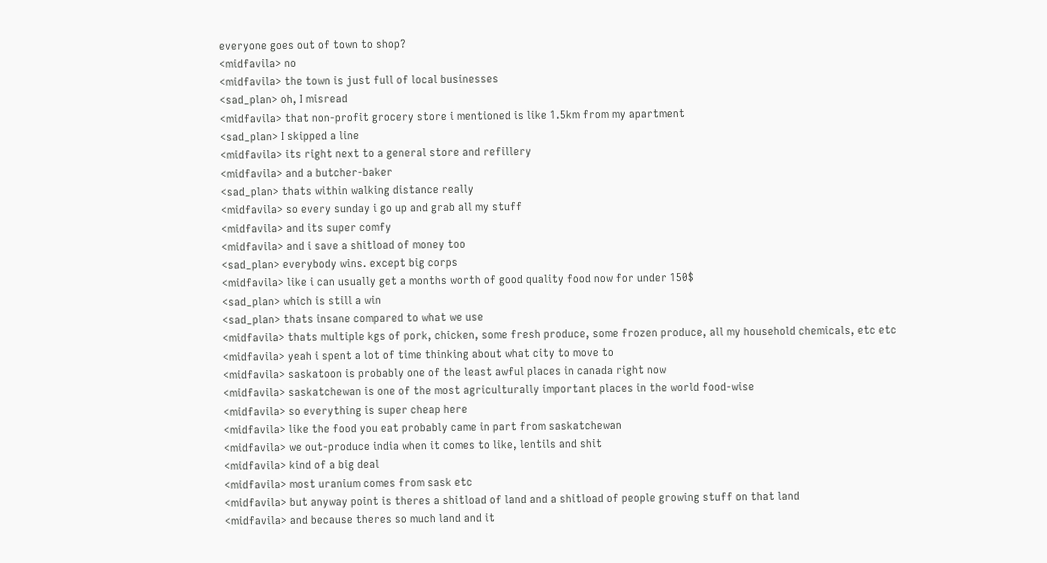everyone goes out of town to shop?
<midfavila> no
<midfavila> the town is just full of local businesses
<sad_plan> oh, I misread
<midfavila> that non-profit grocery store i mentioned is like 1.5km from my apartment
<sad_plan> I skipped a line
<midfavila> its right next to a general store and refillery
<midfavila> and a butcher-baker
<sad_plan> thats within walking distance really
<midfavila> so every sunday i go up and grab all my stuff
<midfavila> and its super comfy
<midfavila> and i save a shitload of money too
<sad_plan> everybody wins. except big corps
<midfavila> like i can usually get a months worth of good quality food now for under 150$
<sad_plan> which is still a win
<sad_plan> thats insane compared to what we use
<midfavila> thats multiple kgs of pork, chicken, some fresh produce, some frozen produce, all my household chemicals, etc etc
<midfavila> yeah i spent a lot of time thinking about what city to move to
<midfavila> saskatoon is probably one of the least awful places in canada right now
<midfavila> saskatchewan is one of the most agriculturally important places in the world food-wise
<midfavila> so everything is super cheap here
<midfavila> like the food you eat probably came in part from saskatchewan
<midfavila> we out-produce india when it comes to like, lentils and shit
<midfavila> kind of a big deal
<midfavila> most uranium comes from sask etc
<midfavila> but anyway point is theres a shitload of land and a shitload of people growing stuff on that land
<midfavila> and because theres so much land and it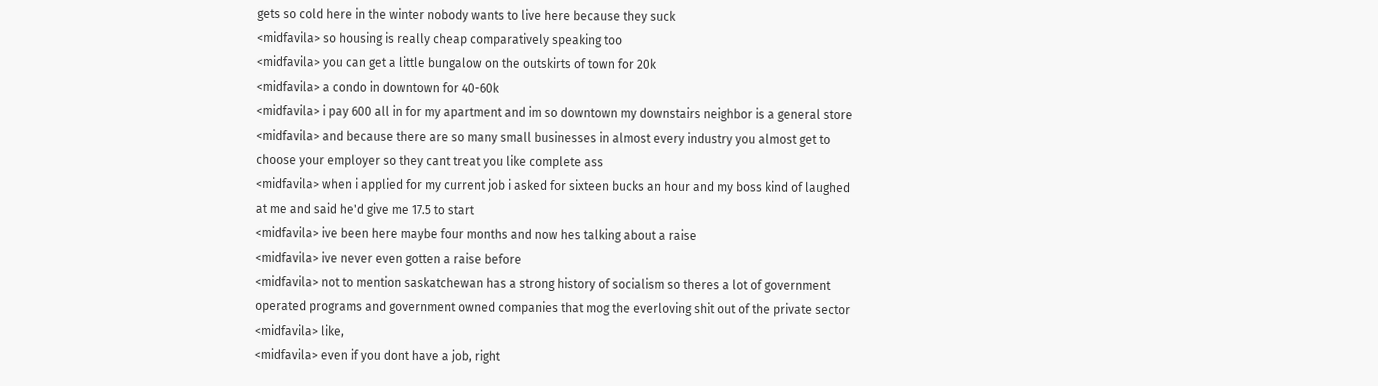gets so cold here in the winter nobody wants to live here because they suck
<midfavila> so housing is really cheap comparatively speaking too
<midfavila> you can get a little bungalow on the outskirts of town for 20k
<midfavila> a condo in downtown for 40-60k
<midfavila> i pay 600 all in for my apartment and im so downtown my downstairs neighbor is a general store
<midfavila> and because there are so many small businesses in almost every industry you almost get to choose your employer so they cant treat you like complete ass
<midfavila> when i applied for my current job i asked for sixteen bucks an hour and my boss kind of laughed at me and said he'd give me 17.5 to start
<midfavila> ive been here maybe four months and now hes talking about a raise
<midfavila> ive never even gotten a raise before
<midfavila> not to mention saskatchewan has a strong history of socialism so theres a lot of government operated programs and government owned companies that mog the everloving shit out of the private sector
<midfavila> like,
<midfavila> even if you dont have a job, right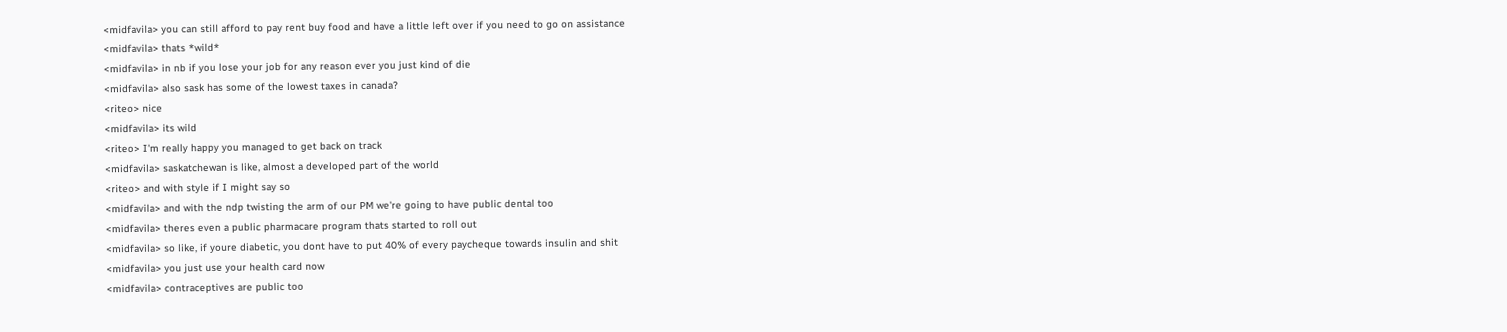<midfavila> you can still afford to pay rent buy food and have a little left over if you need to go on assistance
<midfavila> thats *wild*
<midfavila> in nb if you lose your job for any reason ever you just kind of die
<midfavila> also sask has some of the lowest taxes in canada?
<riteo> nice
<midfavila> its wild
<riteo> I'm really happy you managed to get back on track
<midfavila> saskatchewan is like, almost a developed part of the world
<riteo> and with style if I might say so
<midfavila> and with the ndp twisting the arm of our PM we're going to have public dental too
<midfavila> theres even a public pharmacare program thats started to roll out
<midfavila> so like, if youre diabetic, you dont have to put 40% of every paycheque towards insulin and shit
<midfavila> you just use your health card now
<midfavila> contraceptives are public too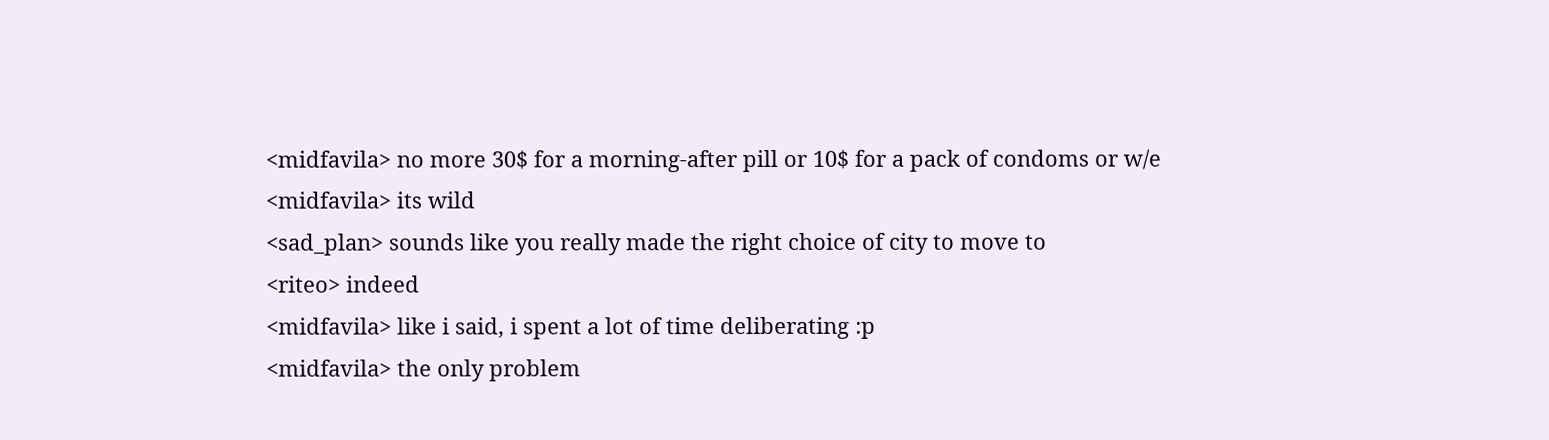<midfavila> no more 30$ for a morning-after pill or 10$ for a pack of condoms or w/e
<midfavila> its wild
<sad_plan> sounds like you really made the right choice of city to move to
<riteo> indeed
<midfavila> like i said, i spent a lot of time deliberating :p
<midfavila> the only problem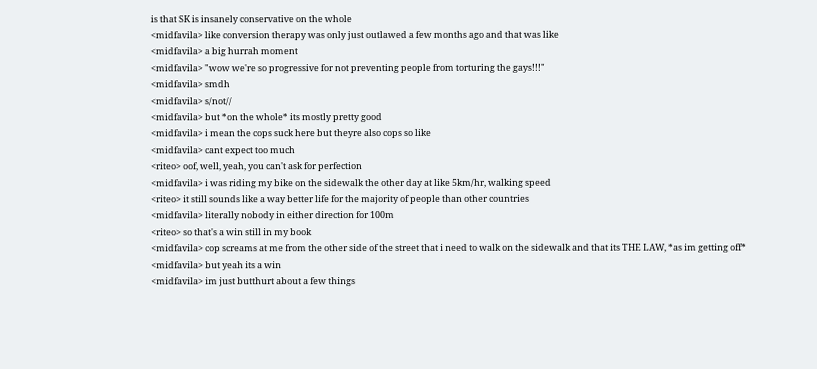is that SK is insanely conservative on the whole
<midfavila> like conversion therapy was only just outlawed a few months ago and that was like
<midfavila> a big hurrah moment
<midfavila> "wow we're so progressive for not preventing people from torturing the gays!!!"
<midfavila> smdh
<midfavila> s/not//
<midfavila> but *on the whole* its mostly pretty good
<midfavila> i mean the cops suck here but theyre also cops so like
<midfavila> cant expect too much
<riteo> oof, well, yeah, you can't ask for perfection
<midfavila> i was riding my bike on the sidewalk the other day at like 5km/hr, walking speed
<riteo> it still sounds like a way better life for the majority of people than other countries
<midfavila> literally nobody in either direction for 100m
<riteo> so that's a win still in my book
<midfavila> cop screams at me from the other side of the street that i need to walk on the sidewalk and that its THE LAW, *as im getting off*
<midfavila> but yeah its a win
<midfavila> im just butthurt about a few things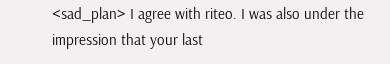<sad_plan> I agree with riteo. I was also under the impression that your last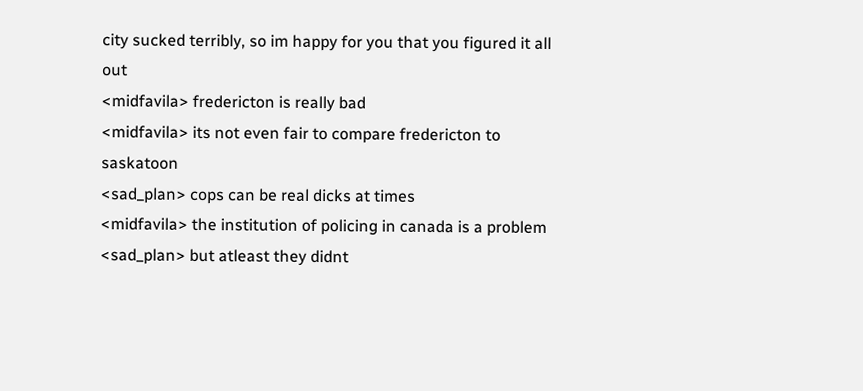city sucked terribly, so im happy for you that you figured it all out
<midfavila> fredericton is really bad
<midfavila> its not even fair to compare fredericton to saskatoon
<sad_plan> cops can be real dicks at times
<midfavila> the institution of policing in canada is a problem
<sad_plan> but atleast they didnt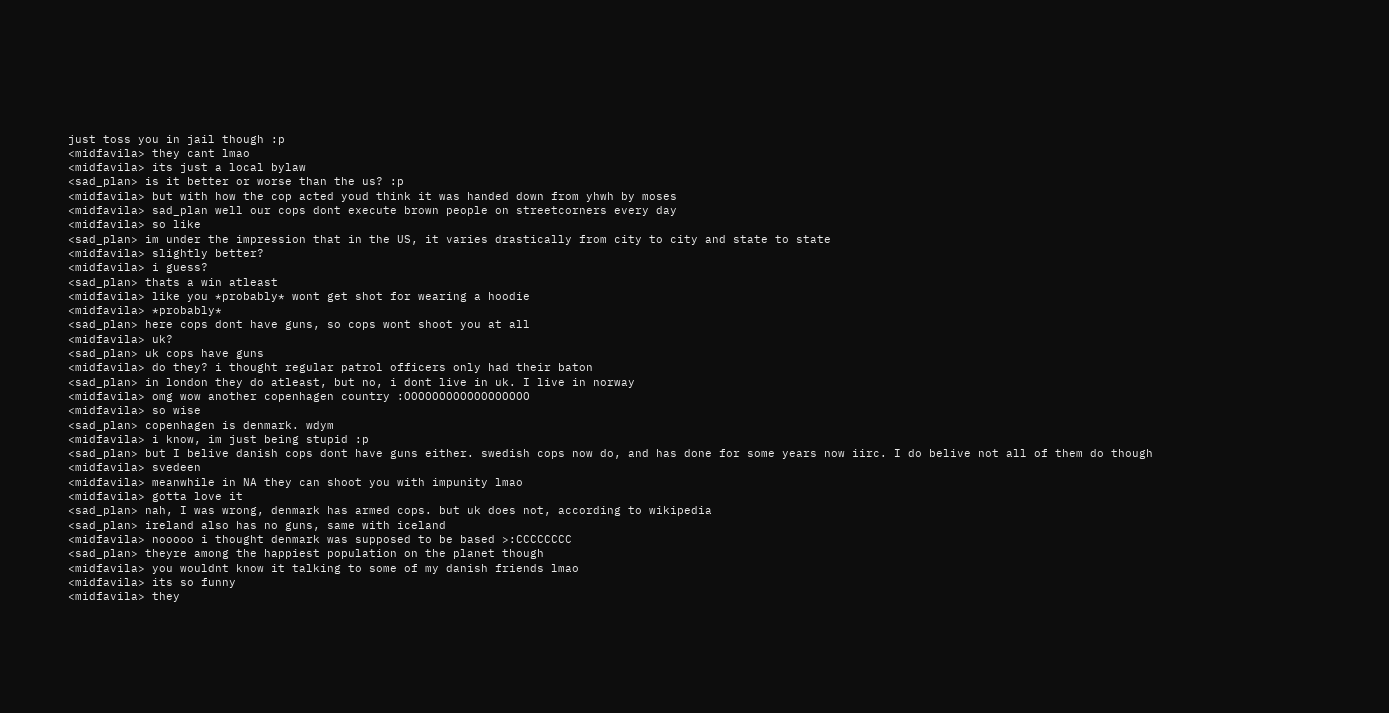just toss you in jail though :p
<midfavila> they cant lmao
<midfavila> its just a local bylaw
<sad_plan> is it better or worse than the us? :p
<midfavila> but with how the cop acted youd think it was handed down from yhwh by moses
<midfavila> sad_plan well our cops dont execute brown people on streetcorners every day
<midfavila> so like
<sad_plan> im under the impression that in the US, it varies drastically from city to city and state to state
<midfavila> slightly better?
<midfavila> i guess?
<sad_plan> thats a win atleast
<midfavila> like you *probably* wont get shot for wearing a hoodie
<midfavila> *probably*
<sad_plan> here cops dont have guns, so cops wont shoot you at all
<midfavila> uk?
<sad_plan> uk cops have guns
<midfavila> do they? i thought regular patrol officers only had their baton
<sad_plan> in london they do atleast, but no, i dont live in uk. I live in norway
<midfavila> omg wow another copenhagen country :OOOOOOOOOOOOOOOOOO
<midfavila> so wise
<sad_plan> copenhagen is denmark. wdym
<midfavila> i know, im just being stupid :p
<sad_plan> but I belive danish cops dont have guns either. swedish cops now do, and has done for some years now iirc. I do belive not all of them do though
<midfavila> svedeen
<midfavila> meanwhile in NA they can shoot you with impunity lmao
<midfavila> gotta love it
<sad_plan> nah, I was wrong, denmark has armed cops. but uk does not, according to wikipedia
<sad_plan> ireland also has no guns, same with iceland
<midfavila> nooooo i thought denmark was supposed to be based >:CCCCCCCC
<sad_plan> theyre among the happiest population on the planet though
<midfavila> you wouldnt know it talking to some of my danish friends lmao
<midfavila> its so funny
<midfavila> they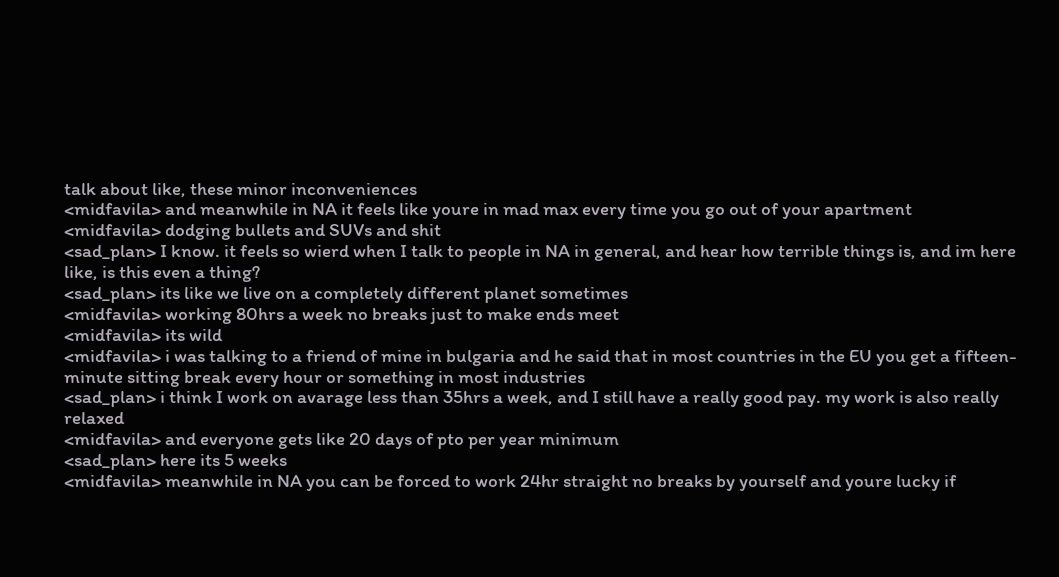talk about like, these minor inconveniences
<midfavila> and meanwhile in NA it feels like youre in mad max every time you go out of your apartment
<midfavila> dodging bullets and SUVs and shit
<sad_plan> I know. it feels so wierd when I talk to people in NA in general, and hear how terrible things is, and im here like, is this even a thing?
<sad_plan> its like we live on a completely different planet sometimes
<midfavila> working 80hrs a week no breaks just to make ends meet
<midfavila> its wild
<midfavila> i was talking to a friend of mine in bulgaria and he said that in most countries in the EU you get a fifteen-minute sitting break every hour or something in most industries
<sad_plan> i think I work on avarage less than 35hrs a week, and I still have a really good pay. my work is also really relaxed
<midfavila> and everyone gets like 20 days of pto per year minimum
<sad_plan> here its 5 weeks
<midfavila> meanwhile in NA you can be forced to work 24hr straight no breaks by yourself and youre lucky if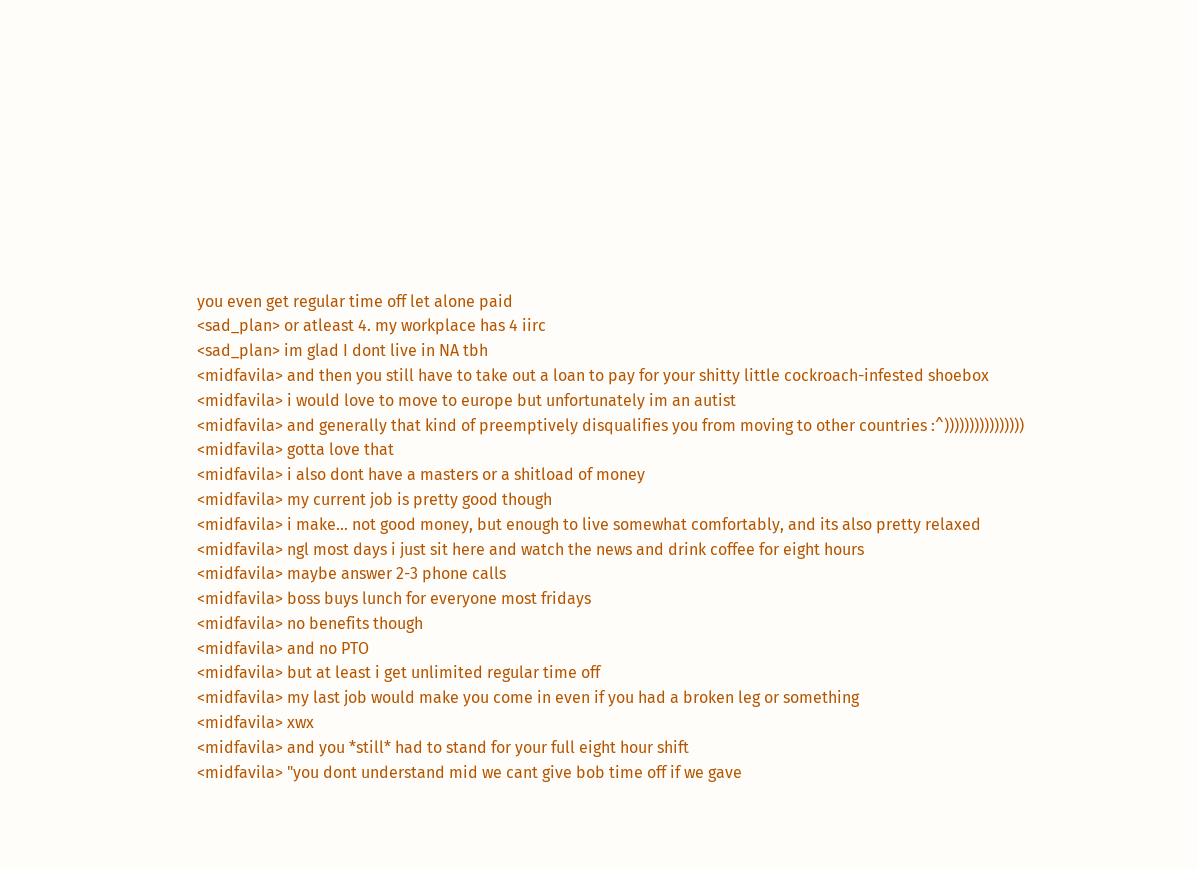you even get regular time off let alone paid
<sad_plan> or atleast 4. my workplace has 4 iirc
<sad_plan> im glad I dont live in NA tbh
<midfavila> and then you still have to take out a loan to pay for your shitty little cockroach-infested shoebox
<midfavila> i would love to move to europe but unfortunately im an autist
<midfavila> and generally that kind of preemptively disqualifies you from moving to other countries :^))))))))))))))))
<midfavila> gotta love that
<midfavila> i also dont have a masters or a shitload of money
<midfavila> my current job is pretty good though
<midfavila> i make... not good money, but enough to live somewhat comfortably, and its also pretty relaxed
<midfavila> ngl most days i just sit here and watch the news and drink coffee for eight hours
<midfavila> maybe answer 2-3 phone calls
<midfavila> boss buys lunch for everyone most fridays
<midfavila> no benefits though
<midfavila> and no PTO
<midfavila> but at least i get unlimited regular time off
<midfavila> my last job would make you come in even if you had a broken leg or something
<midfavila> xwx
<midfavila> and you *still* had to stand for your full eight hour shift
<midfavila> "you dont understand mid we cant give bob time off if we gave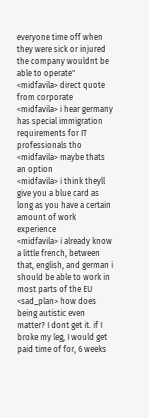everyone time off when they were sick or injured the company wouldnt be able to operate"
<midfavila> direct quote from corporate
<midfavila> i hear germany has special immigration requirements for IT professionals tho
<midfavila> maybe thats an option
<midfavila> i think theyll give you a blue card as long as you have a certain amount of work experience
<midfavila> i already know a little french, between that, english, and german i should be able to work in most parts of the EU
<sad_plan> how does being autistic even matter? I dont get it. if I broke my leg, I would get paid time of for, 6 weeks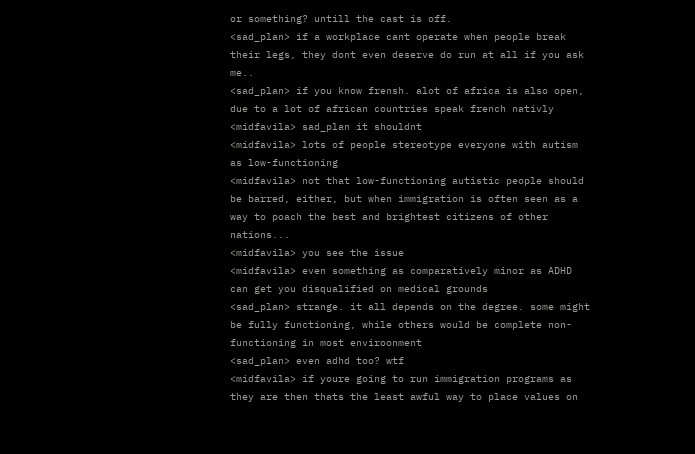or something? untill the cast is off.
<sad_plan> if a workplace cant operate when people break their legs, they dont even deserve do run at all if you ask me..
<sad_plan> if you know frensh. alot of africa is also open, due to a lot of african countries speak french nativly
<midfavila> sad_plan it shouldnt
<midfavila> lots of people stereotype everyone with autism as low-functioning
<midfavila> not that low-functioning autistic people should be barred, either, but when immigration is often seen as a way to poach the best and brightest citizens of other nations...
<midfavila> you see the issue
<midfavila> even something as comparatively minor as ADHD can get you disqualified on medical grounds
<sad_plan> strange. it all depends on the degree. some might be fully functioning, while others would be complete non-functioning in most enviroonment
<sad_plan> even adhd too? wtf
<midfavila> if youre going to run immigration programs as they are then thats the least awful way to place values on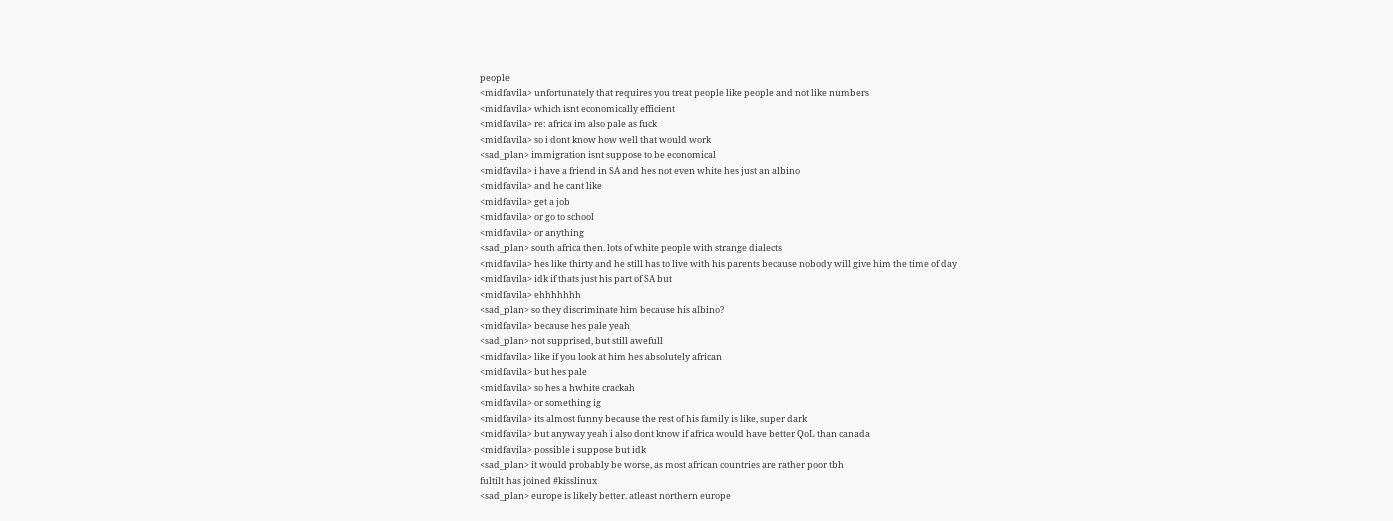people
<midfavila> unfortunately that requires you treat people like people and not like numbers
<midfavila> which isnt economically efficient
<midfavila> re: africa im also pale as fuck
<midfavila> so i dont know how well that would work
<sad_plan> immigration isnt suppose to be economical
<midfavila> i have a friend in SA and hes not even white hes just an albino
<midfavila> and he cant like
<midfavila> get a job
<midfavila> or go to school
<midfavila> or anything
<sad_plan> south africa then. lots of white people with strange dialects
<midfavila> hes like thirty and he still has to live with his parents because nobody will give him the time of day
<midfavila> idk if thats just his part of SA but
<midfavila> ehhhhhhh
<sad_plan> so they discriminate him because his albino?
<midfavila> because hes pale yeah
<sad_plan> not supprised, but still awefull
<midfavila> like if you look at him hes absolutely african
<midfavila> but hes pale
<midfavila> so hes a hwhite crackah
<midfavila> or something ig
<midfavila> its almost funny because the rest of his family is like, super dark
<midfavila> but anyway yeah i also dont know if africa would have better QoL than canada
<midfavila> possible i suppose but idk
<sad_plan> it would probably be worse, as most african countries are rather poor tbh
fultilt has joined #kisslinux
<sad_plan> europe is likely better. atleast northern europe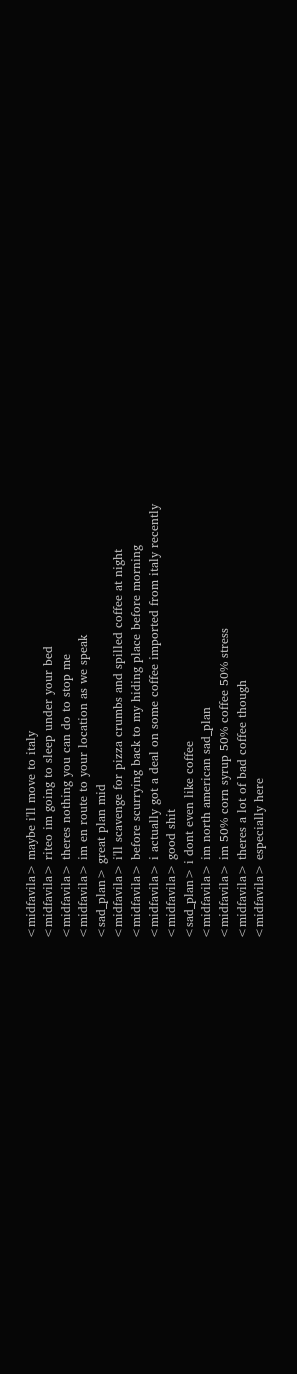<midfavila> maybe i'll move to italy
<midfavila> riteo im going to sleep under your bed
<midfavila> theres nothing you can do to stop me
<midfavila> im en route to your location as we speak
<sad_plan> great plan mid
<midfavila> i'll scavenge for pizza crumbs and spilled coffee at night
<midfavila> before scurrying back to my hiding place before morning
<midfavila> i actually got a deal on some coffee imported from italy recently
<midfavila> good shit
<sad_plan> i dont even like coffee
<midfavila> im north american sad_plan
<midfavila> im 50% corn syrup 50% coffee 50% stress
<midfavila> theres a lot of bad coffee though
<midfavila> especially here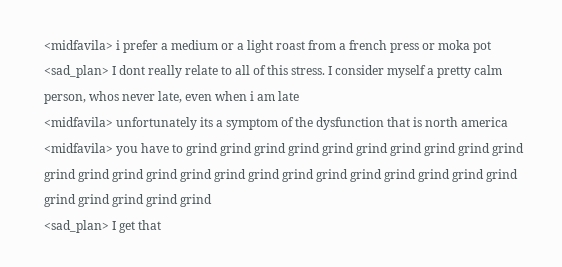<midfavila> i prefer a medium or a light roast from a french press or moka pot
<sad_plan> I dont really relate to all of this stress. I consider myself a pretty calm person, whos never late, even when i am late
<midfavila> unfortunately its a symptom of the dysfunction that is north america
<midfavila> you have to grind grind grind grind grind grind grind grind grind grind grind grind grind grind grind grind grind grind grind grind grind grind grind grind grind grind grind grind grind
<sad_plan> I get that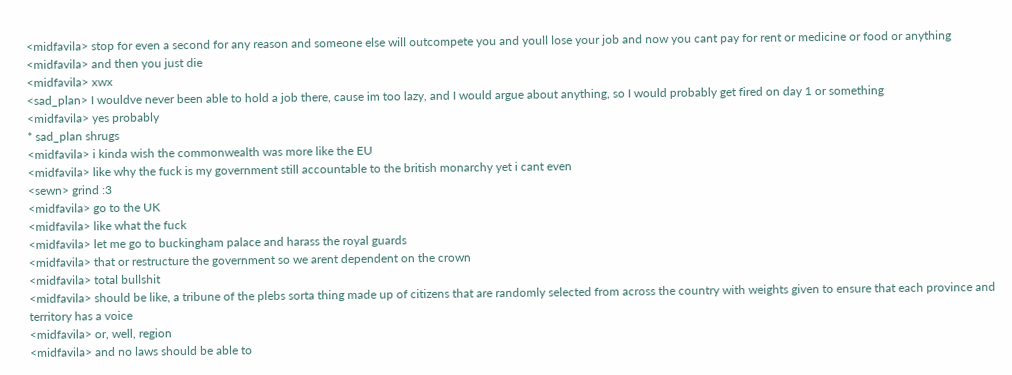<midfavila> stop for even a second for any reason and someone else will outcompete you and youll lose your job and now you cant pay for rent or medicine or food or anything
<midfavila> and then you just die
<midfavila> xwx
<sad_plan> I wouldve never been able to hold a job there, cause im too lazy, and I would argue about anything, so I would probably get fired on day 1 or something
<midfavila> yes probably
* sad_plan shrugs
<midfavila> i kinda wish the commonwealth was more like the EU
<midfavila> like why the fuck is my government still accountable to the british monarchy yet i cant even
<sewn> grind :3
<midfavila> go to the UK
<midfavila> like what the fuck
<midfavila> let me go to buckingham palace and harass the royal guards
<midfavila> that or restructure the government so we arent dependent on the crown
<midfavila> total bullshit
<midfavila> should be like, a tribune of the plebs sorta thing made up of citizens that are randomly selected from across the country with weights given to ensure that each province and territory has a voice
<midfavila> or, well, region
<midfavila> and no laws should be able to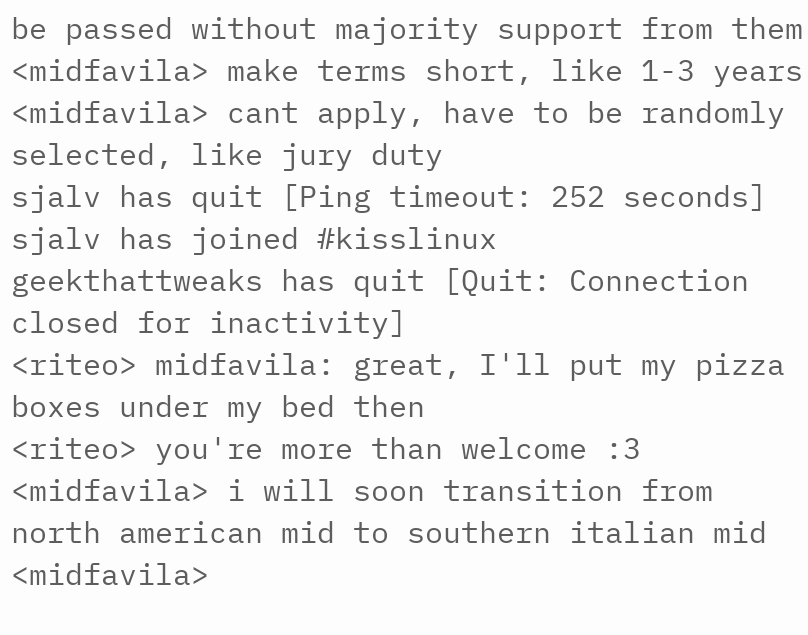be passed without majority support from them
<midfavila> make terms short, like 1-3 years
<midfavila> cant apply, have to be randomly selected, like jury duty
sjalv has quit [Ping timeout: 252 seconds]
sjalv has joined #kisslinux
geekthattweaks has quit [Quit: Connection closed for inactivity]
<riteo> midfavila: great, I'll put my pizza boxes under my bed then
<riteo> you're more than welcome :3
<midfavila> i will soon transition from north american mid to southern italian mid
<midfavila>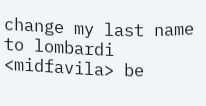change my last name to lombardi
<midfavila> be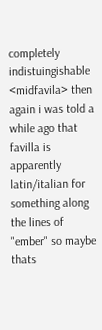completely indistuingishable
<midfavila> then again i was told a while ago that favilla is apparently latin/italian for something along the lines of "ember" so maybe thats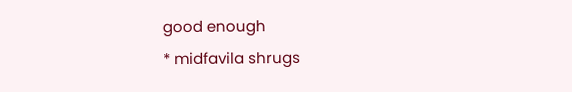good enough
* midfavila shrugs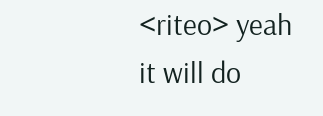<riteo> yeah it will do